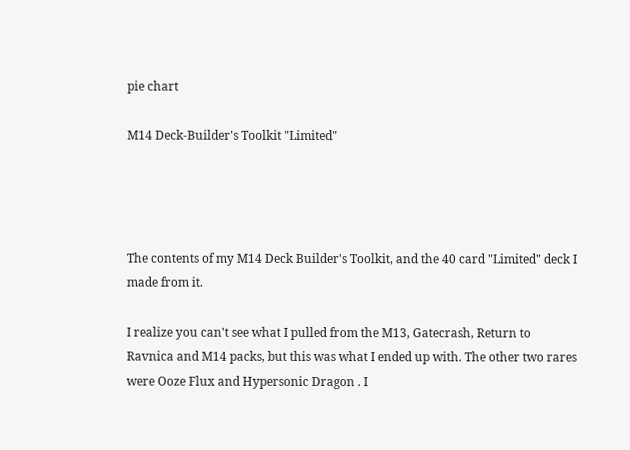pie chart

M14 Deck-Builder's Toolkit "Limited"




The contents of my M14 Deck Builder's Toolkit, and the 40 card "Limited" deck I made from it.

I realize you can't see what I pulled from the M13, Gatecrash, Return to Ravnica and M14 packs, but this was what I ended up with. The other two rares were Ooze Flux and Hypersonic Dragon . I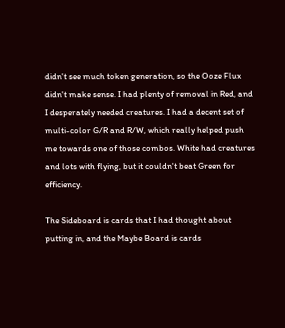didn't see much token generation, so the Ooze Flux didn't make sense. I had plenty of removal in Red, and I desperately needed creatures. I had a decent set of multi-color G/R and R/W, which really helped push me towards one of those combos. White had creatures and lots with flying, but it couldn't beat Green for efficiency.

The Sideboard is cards that I had thought about putting in, and the Maybe Board is cards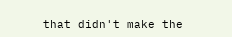that didn't make the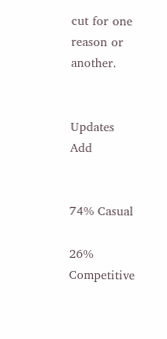cut for one reason or another.


Updates Add


74% Casual

26% Competitive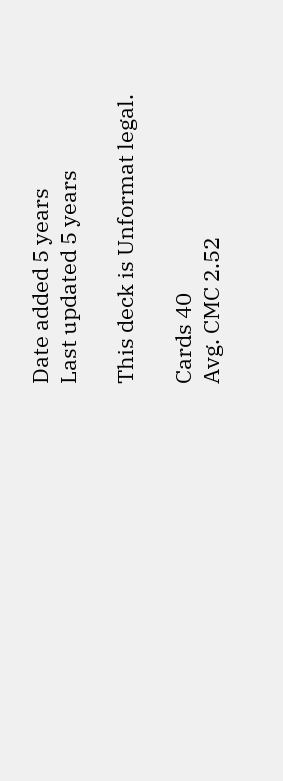Date added 5 years
Last updated 5 years

This deck is Unformat legal.

Cards 40
Avg. CMC 2.52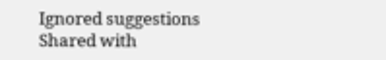Ignored suggestions
Shared with